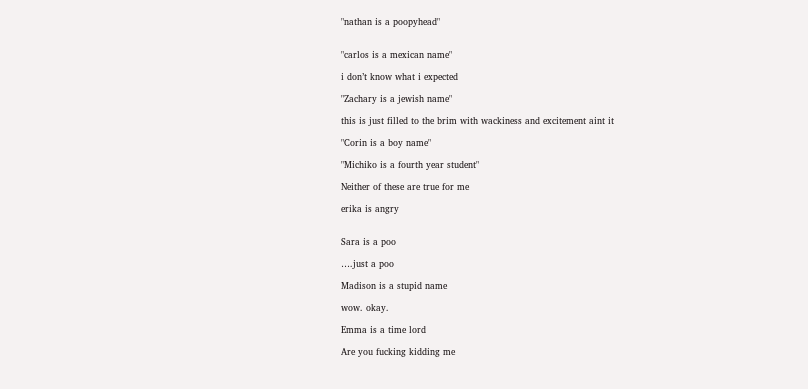"nathan is a poopyhead"


"carlos is a mexican name"

i don’t know what i expected

"Zachary is a jewish name"

this is just filled to the brim with wackiness and excitement aint it

"Corin is a boy name"

"Michiko is a fourth year student"

Neither of these are true for me

erika is angry


Sara is a poo

….just a poo

Madison is a stupid name

wow. okay.

Emma is a time lord

Are you fucking kidding me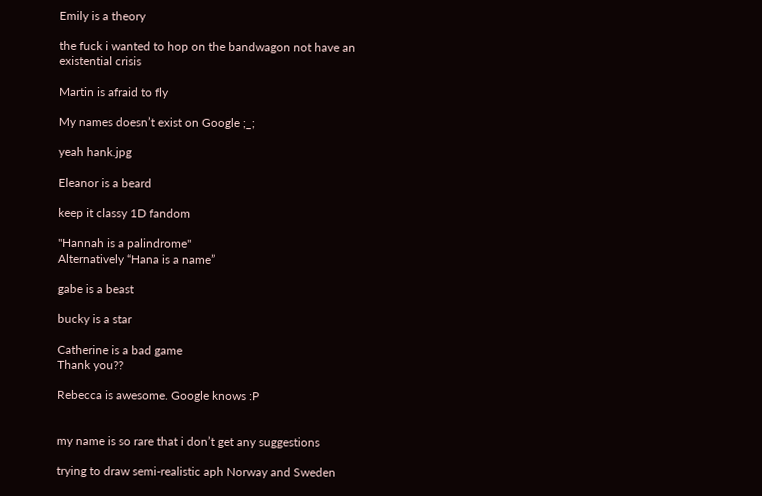Emily is a theory

the fuck i wanted to hop on the bandwagon not have an existential crisis

Martin is afraid to fly

My names doesn’t exist on Google ;_;

yeah hank.jpg

Eleanor is a beard

keep it classy 1D fandom

"Hannah is a palindrome"
Alternatively “Hana is a name”

gabe is a beast

bucky is a star

Catherine is a bad game
Thank you??

Rebecca is awesome. Google knows :P


my name is so rare that i don’t get any suggestions

trying to draw semi-realistic aph Norway and Sweden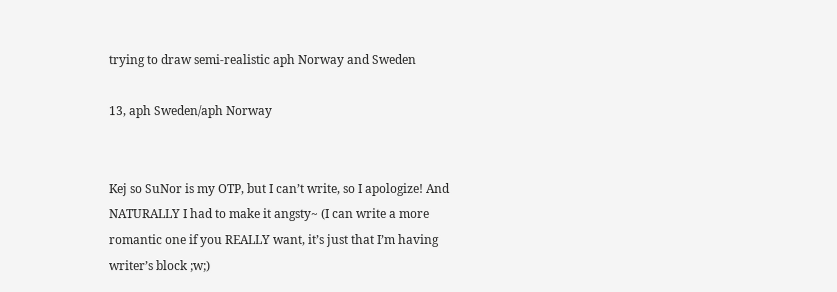trying to draw semi-realistic aph Norway and Sweden

13, aph Sweden/aph Norway


Kej so SuNor is my OTP, but I can’t write, so I apologize! And NATURALLY I had to make it angsty~ (I can write a more romantic one if you REALLY want, it’s just that I’m having writer’s block ;w;)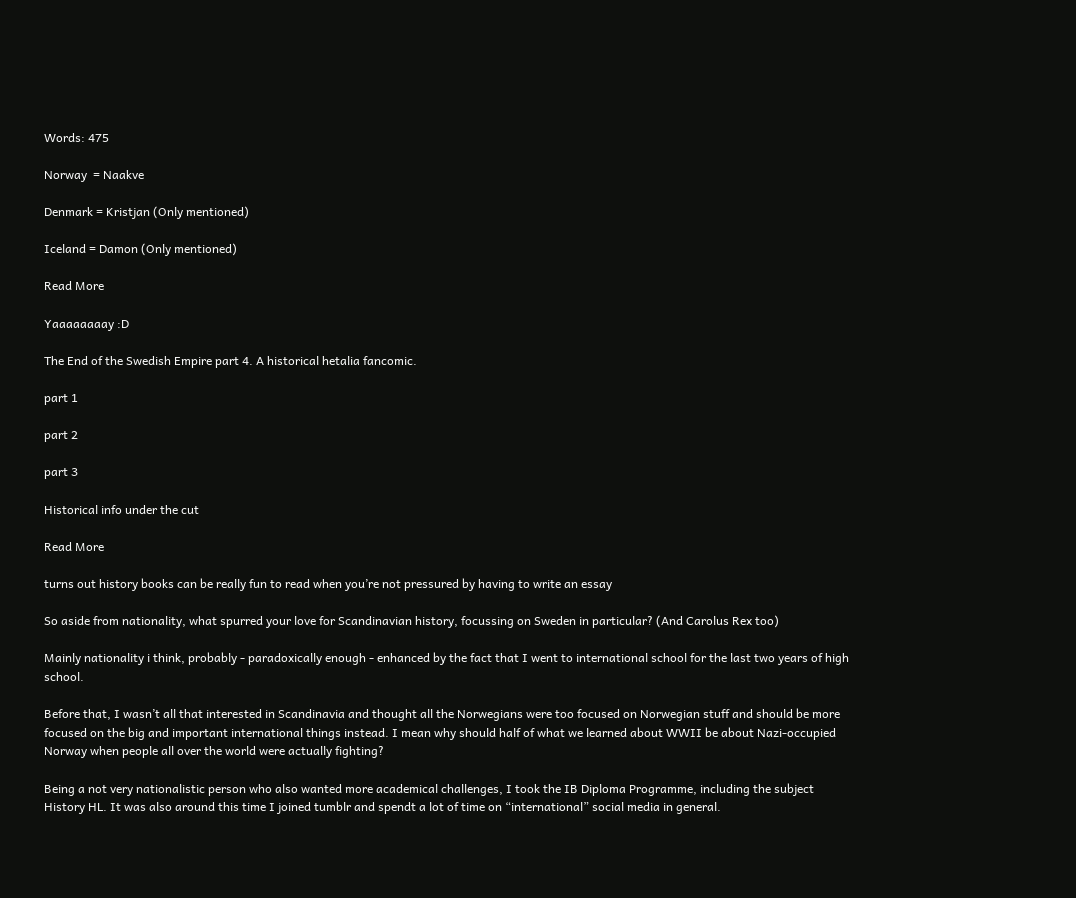Words: 475

Norway  = Naakve

Denmark = Kristjan (Only mentioned)

Iceland = Damon (Only mentioned)

Read More

Yaaaaaaaay :D

The End of the Swedish Empire part 4. A historical hetalia fancomic.

part 1

part 2

part 3

Historical info under the cut

Read More

turns out history books can be really fun to read when you’re not pressured by having to write an essay

So aside from nationality, what spurred your love for Scandinavian history, focussing on Sweden in particular? (And Carolus Rex too)

Mainly nationality i think, probably - paradoxically enough - enhanced by the fact that I went to international school for the last two years of high school.

Before that, I wasn’t all that interested in Scandinavia and thought all the Norwegians were too focused on Norwegian stuff and should be more focused on the big and important international things instead. I mean why should half of what we learned about WWII be about Nazi-occupied Norway when people all over the world were actually fighting?

Being a not very nationalistic person who also wanted more academical challenges, I took the IB Diploma Programme, including the subject History HL. It was also around this time I joined tumblr and spendt a lot of time on “international” social media in general.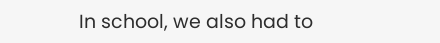In school, we also had to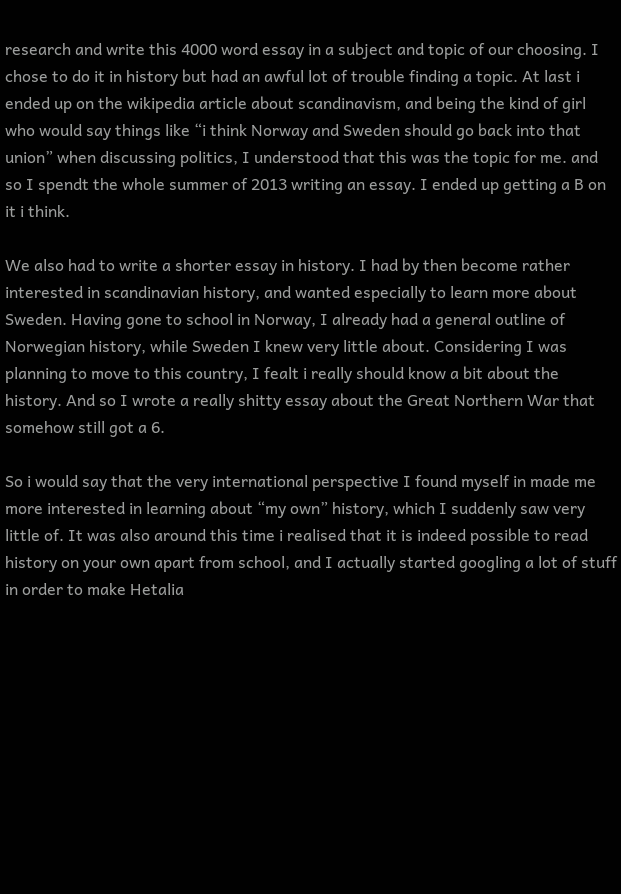research and write this 4000 word essay in a subject and topic of our choosing. I chose to do it in history but had an awful lot of trouble finding a topic. At last i ended up on the wikipedia article about scandinavism, and being the kind of girl who would say things like “i think Norway and Sweden should go back into that union” when discussing politics, I understood that this was the topic for me. and so I spendt the whole summer of 2013 writing an essay. I ended up getting a B on it i think.

We also had to write a shorter essay in history. I had by then become rather interested in scandinavian history, and wanted especially to learn more about Sweden. Having gone to school in Norway, I already had a general outline of Norwegian history, while Sweden I knew very little about. Considering I was planning to move to this country, I fealt i really should know a bit about the history. And so I wrote a really shitty essay about the Great Northern War that somehow still got a 6.

So i would say that the very international perspective I found myself in made me more interested in learning about “my own” history, which I suddenly saw very little of. It was also around this time i realised that it is indeed possible to read history on your own apart from school, and I actually started googling a lot of stuff in order to make Hetalia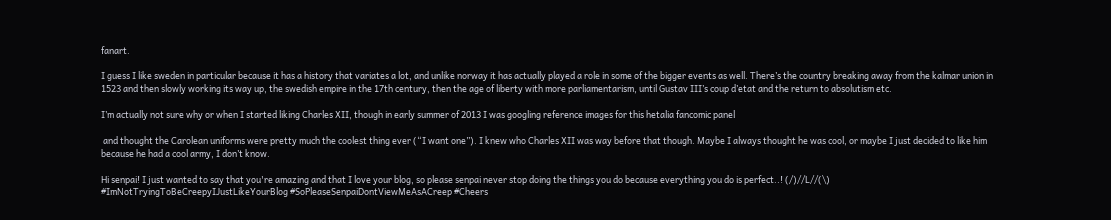fanart.

I guess I like sweden in particular because it has a history that variates a lot, and unlike norway it has actually played a role in some of the bigger events as well. There’s the country breaking away from the kalmar union in 1523 and then slowly working its way up, the swedish empire in the 17th century, then the age of liberty with more parliamentarism, until Gustav III’s coup d’etat and the return to absolutism etc.

I’m actually not sure why or when I started liking Charles XII, though in early summer of 2013 I was googling reference images for this hetalia fancomic panel

 and thought the Carolean uniforms were pretty much the coolest thing ever (“I want one”). I knew who Charles XII was way before that though. Maybe I always thought he was cool, or maybe I just decided to like him because he had a cool army, I don’t know.

Hi senpai! I just wanted to say that you're amazing and that I love your blog, so please senpai never stop doing the things you do because everything you do is perfect..! (/)//L//(\) #ImNotTryingToBeCreepyIJustLikeYourBlog #SoPleaseSenpaiDontViewMeAsACreep #Cheers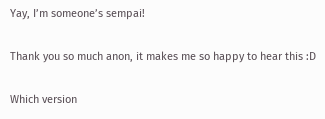Yay, I’m someone’s sempai!

Thank you so much anon, it makes me so happy to hear this :D

Which version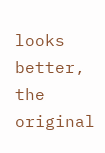looks better, the original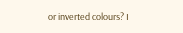or inverted colours? I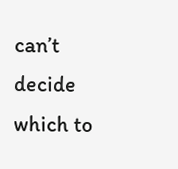can’t decide which to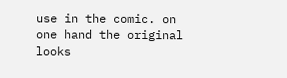use in the comic. on one hand the original looks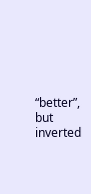“better”, but inverted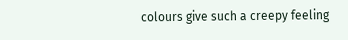colours give such a creepy feeling